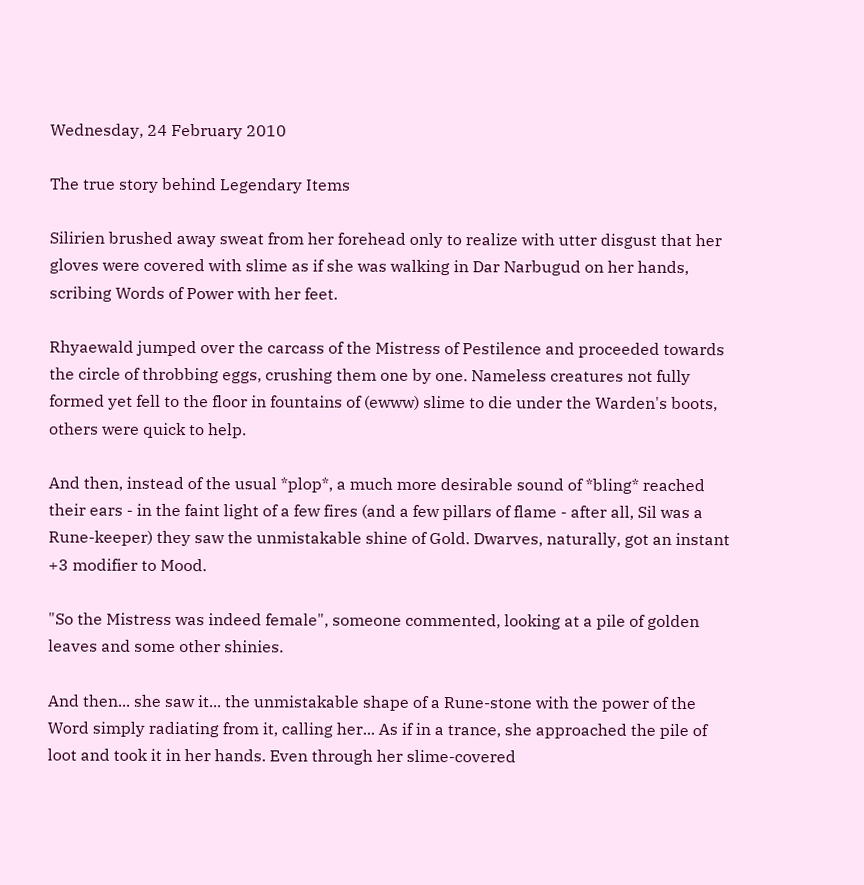Wednesday, 24 February 2010

The true story behind Legendary Items

Silirien brushed away sweat from her forehead only to realize with utter disgust that her gloves were covered with slime as if she was walking in Dar Narbugud on her hands, scribing Words of Power with her feet.

Rhyaewald jumped over the carcass of the Mistress of Pestilence and proceeded towards the circle of throbbing eggs, crushing them one by one. Nameless creatures not fully formed yet fell to the floor in fountains of (ewww) slime to die under the Warden's boots, others were quick to help.

And then, instead of the usual *plop*, a much more desirable sound of *bling* reached their ears - in the faint light of a few fires (and a few pillars of flame - after all, Sil was a Rune-keeper) they saw the unmistakable shine of Gold. Dwarves, naturally, got an instant +3 modifier to Mood.

"So the Mistress was indeed female", someone commented, looking at a pile of golden leaves and some other shinies.

And then... she saw it... the unmistakable shape of a Rune-stone with the power of the Word simply radiating from it, calling her... As if in a trance, she approached the pile of loot and took it in her hands. Even through her slime-covered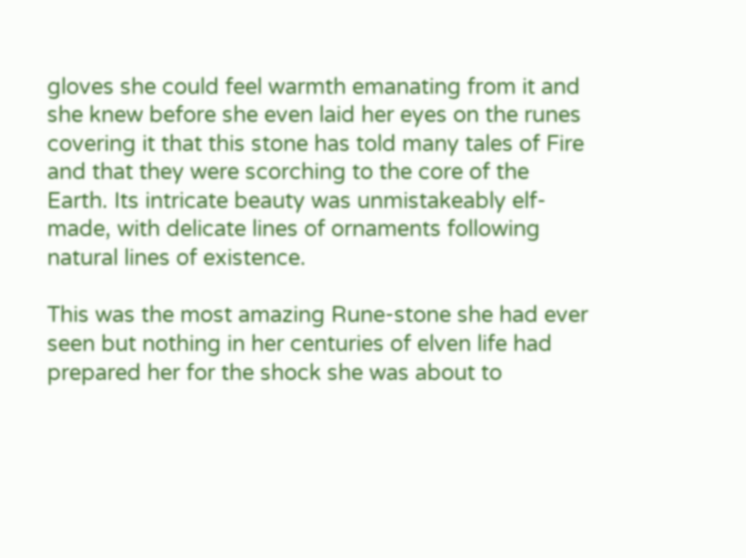gloves she could feel warmth emanating from it and she knew before she even laid her eyes on the runes covering it that this stone has told many tales of Fire and that they were scorching to the core of the Earth. Its intricate beauty was unmistakeably elf-made, with delicate lines of ornaments following natural lines of existence.

This was the most amazing Rune-stone she had ever seen but nothing in her centuries of elven life had prepared her for the shock she was about to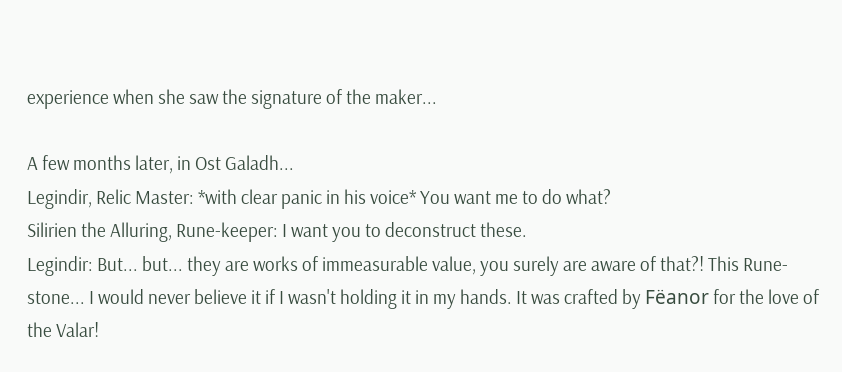experience when she saw the signature of the maker...

A few months later, in Ost Galadh...
Legindir, Relic Master: *with clear panic in his voice* You want me to do what?
Silirien the Alluring, Rune-keeper: I want you to deconstruct these.
Legindir: But... but... they are works of immeasurable value, you surely are aware of that?! This Rune-stone... I would never believe it if I wasn't holding it in my hands. It was crafted by Fëanor for the love of the Valar!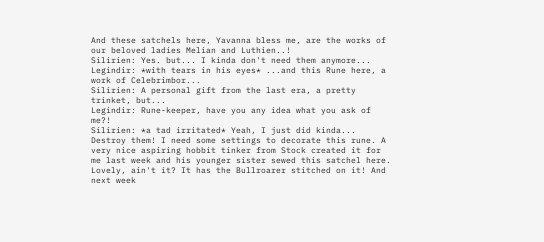And these satchels here, Yavanna bless me, are the works of our beloved ladies Melian and Luthien..!
Silirien: Yes. but... I kinda don't need them anymore...
Legindir: *with tears in his eyes* ...and this Rune here, a work of Celebrimbor...
Silirien: A personal gift from the last era, a pretty trinket, but...
Legindir: Rune-keeper, have you any idea what you ask of me?!
Silirien: *a tad irritated* Yeah, I just did kinda... Destroy them! I need some settings to decorate this rune. A very nice aspiring hobbit tinker from Stock created it for me last week and his younger sister sewed this satchel here. Lovely, ain't it? It has the Bullroarer stitched on it! And next week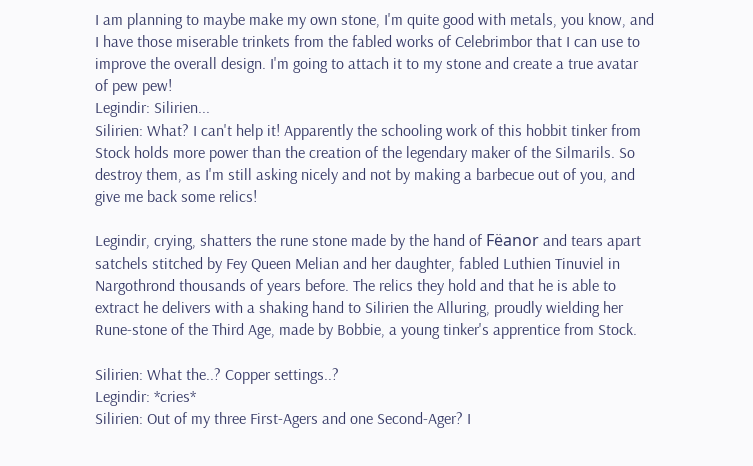I am planning to maybe make my own stone, I'm quite good with metals, you know, and I have those miserable trinkets from the fabled works of Celebrimbor that I can use to improve the overall design. I'm going to attach it to my stone and create a true avatar of pew pew!
Legindir: Silirien...
Silirien: What? I can't help it! Apparently the schooling work of this hobbit tinker from Stock holds more power than the creation of the legendary maker of the Silmarils. So destroy them, as I'm still asking nicely and not by making a barbecue out of you, and give me back some relics!

Legindir, crying, shatters the rune stone made by the hand of Fëanor and tears apart satchels stitched by Fey Queen Melian and her daughter, fabled Luthien Tinuviel in Nargothrond thousands of years before. The relics they hold and that he is able to extract he delivers with a shaking hand to Silirien the Alluring, proudly wielding her Rune-stone of the Third Age, made by Bobbie, a young tinker's apprentice from Stock.

Silirien: What the..? Copper settings..?
Legindir: *cries*
Silirien: Out of my three First-Agers and one Second-Ager? I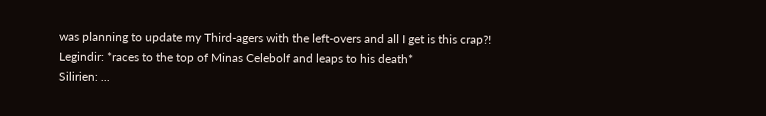was planning to update my Third-agers with the left-overs and all I get is this crap?!
Legindir: *races to the top of Minas Celebolf and leaps to his death*
Silirien: ...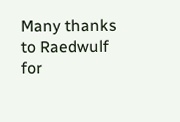Many thanks to Raedwulf for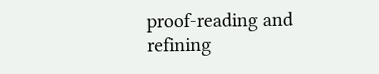proof-reading and refining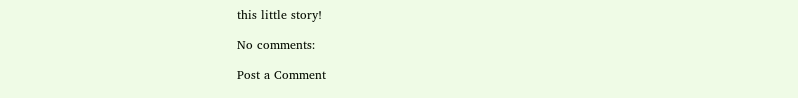this little story!

No comments:

Post a Comment